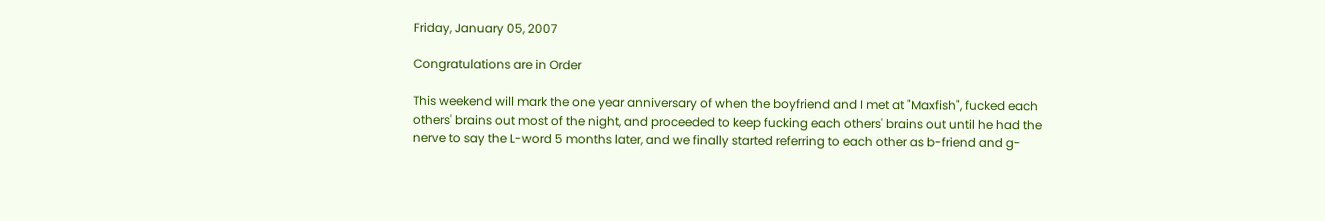Friday, January 05, 2007

Congratulations are in Order

This weekend will mark the one year anniversary of when the boyfriend and I met at "Maxfish", fucked each others' brains out most of the night, and proceeded to keep fucking each others' brains out until he had the nerve to say the L-word 5 months later, and we finally started referring to each other as b-friend and g-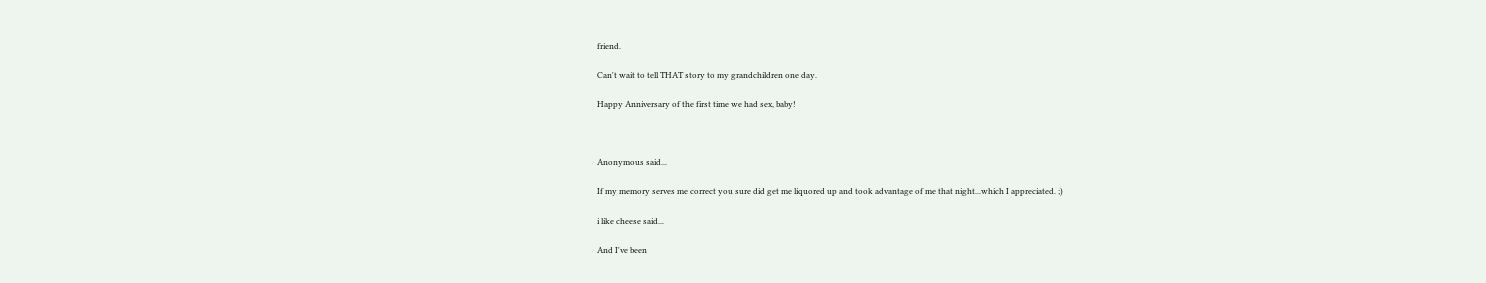friend.

Can't wait to tell THAT story to my grandchildren one day.

Happy Anniversary of the first time we had sex, baby!



Anonymous said...

If my memory serves me correct you sure did get me liquored up and took advantage of me that night...which I appreciated. ;)

i like cheese said...

And I've been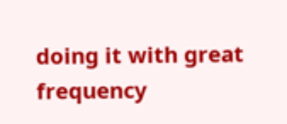doing it with great frequency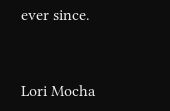ever since.


Lori Mocha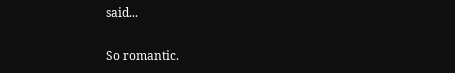said...

So romantic.